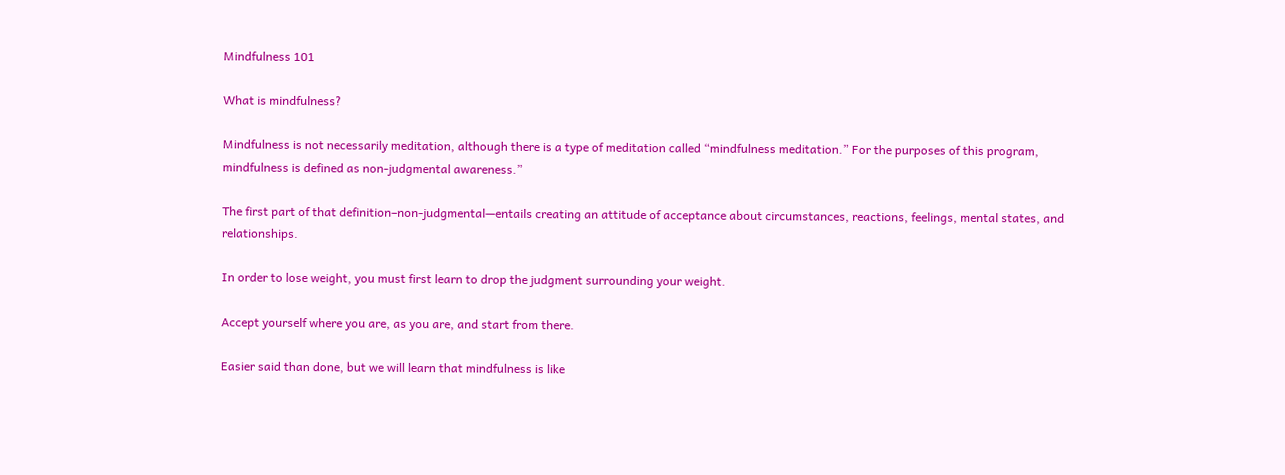Mindfulness 101

What is mindfulness?

Mindfulness is not necessarily meditation, although there is a type of meditation called “mindfulness meditation.” For the purposes of this program, mindfulness is defined as non-judgmental awareness.”

The first part of that definition–non-judgmental—entails creating an attitude of acceptance about circumstances, reactions, feelings, mental states, and relationships.

In order to lose weight, you must first learn to drop the judgment surrounding your weight.

Accept yourself where you are, as you are, and start from there.

Easier said than done, but we will learn that mindfulness is like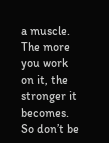a muscle. The more you work on it, the stronger it becomes. So don’t be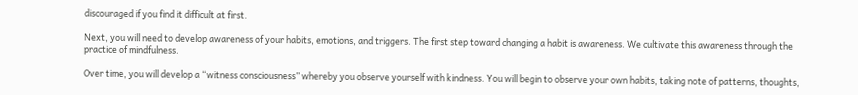discouraged if you find it difficult at first.

Next, you will need to develop awareness of your habits, emotions, and triggers. The first step toward changing a habit is awareness. We cultivate this awareness through the practice of mindfulness.

Over time, you will develop a “witness consciousness” whereby you observe yourself with kindness. You will begin to observe your own habits, taking note of patterns, thoughts,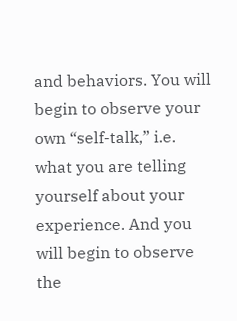and behaviors. You will begin to observe your own “self-talk,” i.e. what you are telling yourself about your experience. And you will begin to observe the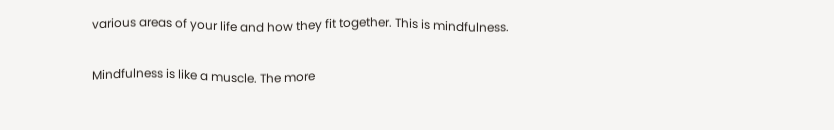various areas of your life and how they fit together. This is mindfulness.

Mindfulness is like a muscle. The more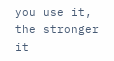you use it, the stronger it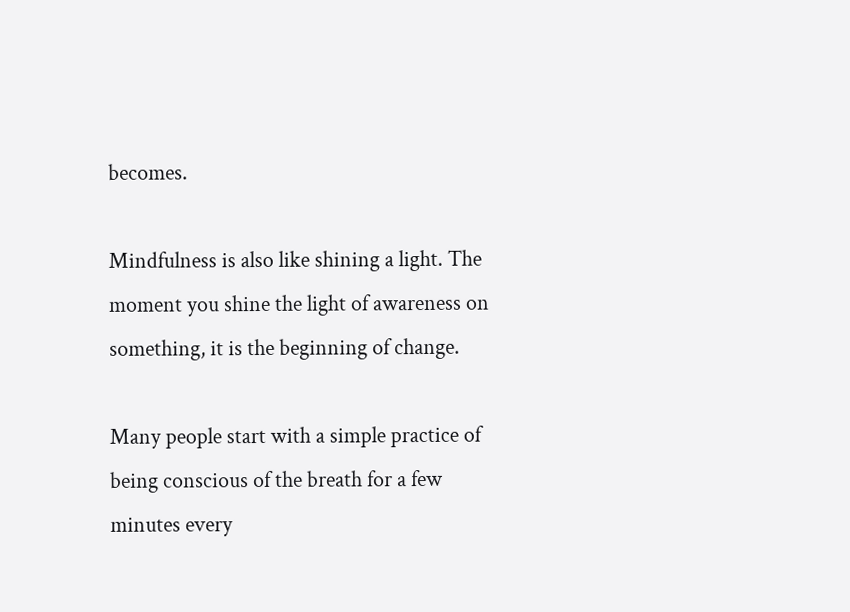becomes.

Mindfulness is also like shining a light. The moment you shine the light of awareness on something, it is the beginning of change.

Many people start with a simple practice of being conscious of the breath for a few minutes every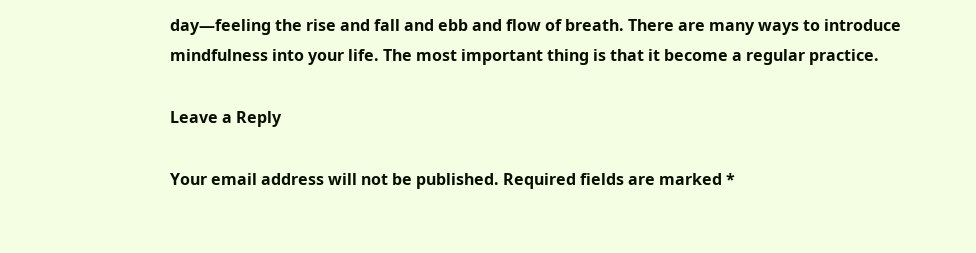day—feeling the rise and fall and ebb and flow of breath. There are many ways to introduce mindfulness into your life. The most important thing is that it become a regular practice.

Leave a Reply

Your email address will not be published. Required fields are marked *